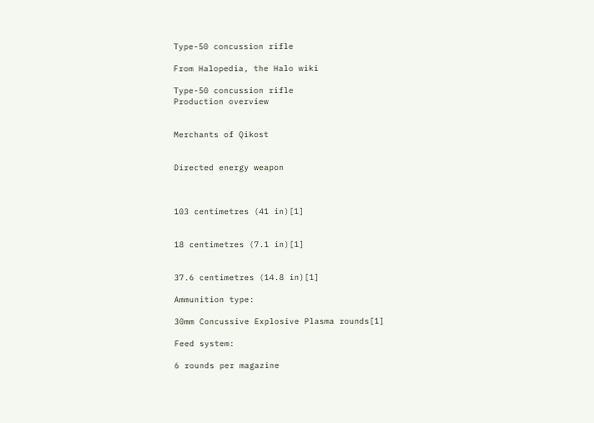Type-50 concussion rifle

From Halopedia, the Halo wiki

Type-50 concussion rifle
Production overview


Merchants of Qikost


Directed energy weapon



103 centimetres (41 in)[1]


18 centimetres (7.1 in)[1]


37.6 centimetres (14.8 in)[1]

Ammunition type:

30mm Concussive Explosive Plasma rounds[1]

Feed system:

6 rounds per magazine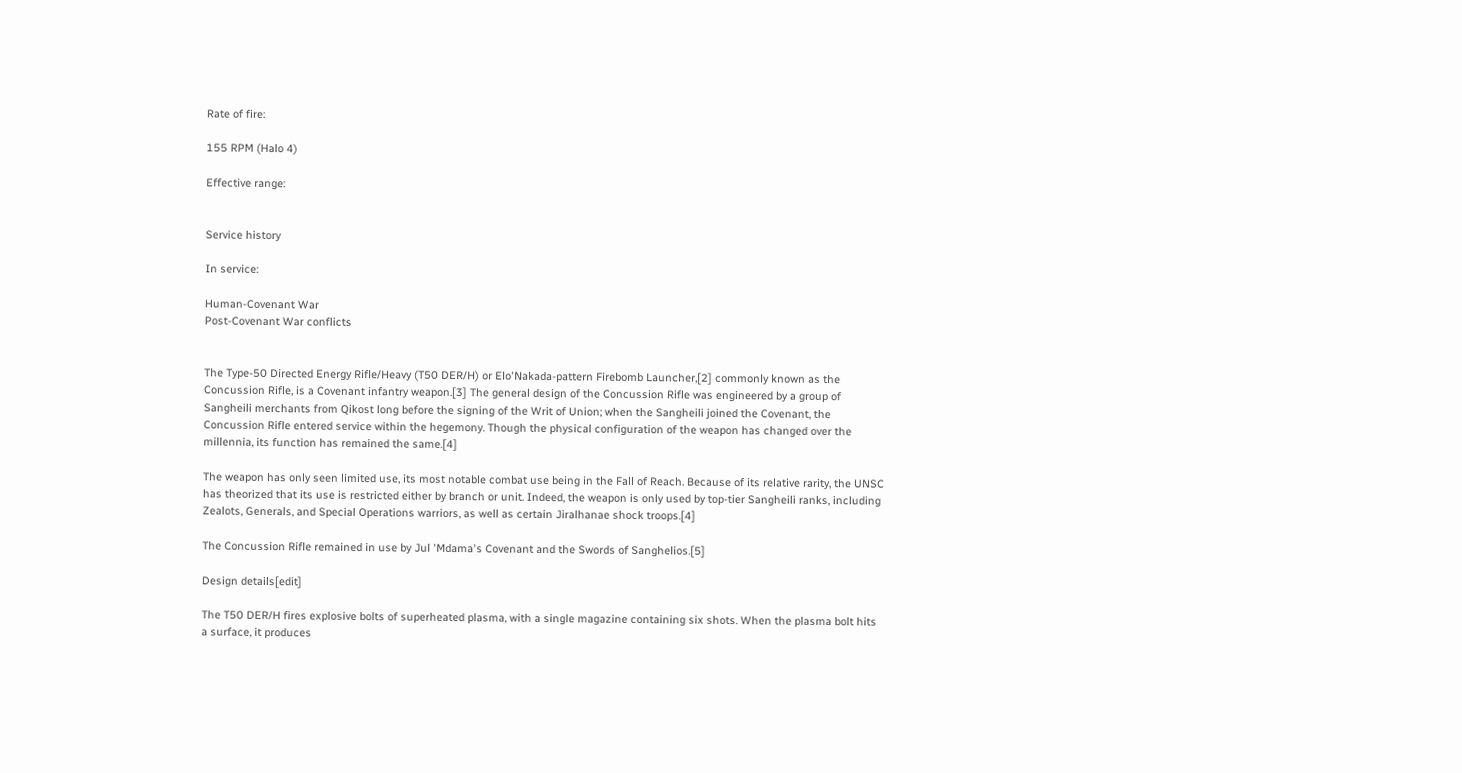Rate of fire:

155 RPM (Halo 4)

Effective range:


Service history

In service:

Human-Covenant War
Post-Covenant War conflicts


The Type-50 Directed Energy Rifle/Heavy (T50 DER/H) or Elo'Nakada-pattern Firebomb Launcher,[2] commonly known as the Concussion Rifle, is a Covenant infantry weapon.[3] The general design of the Concussion Rifle was engineered by a group of Sangheili merchants from Qikost long before the signing of the Writ of Union; when the Sangheili joined the Covenant, the Concussion Rifle entered service within the hegemony. Though the physical configuration of the weapon has changed over the millennia, its function has remained the same.[4]

The weapon has only seen limited use, its most notable combat use being in the Fall of Reach. Because of its relative rarity, the UNSC has theorized that its use is restricted either by branch or unit. Indeed, the weapon is only used by top-tier Sangheili ranks, including Zealots, Generals, and Special Operations warriors, as well as certain Jiralhanae shock troops.[4]

The Concussion Rifle remained in use by Jul 'Mdama's Covenant and the Swords of Sanghelios.[5]

Design details[edit]

The T50 DER/H fires explosive bolts of superheated plasma, with a single magazine containing six shots. When the plasma bolt hits a surface, it produces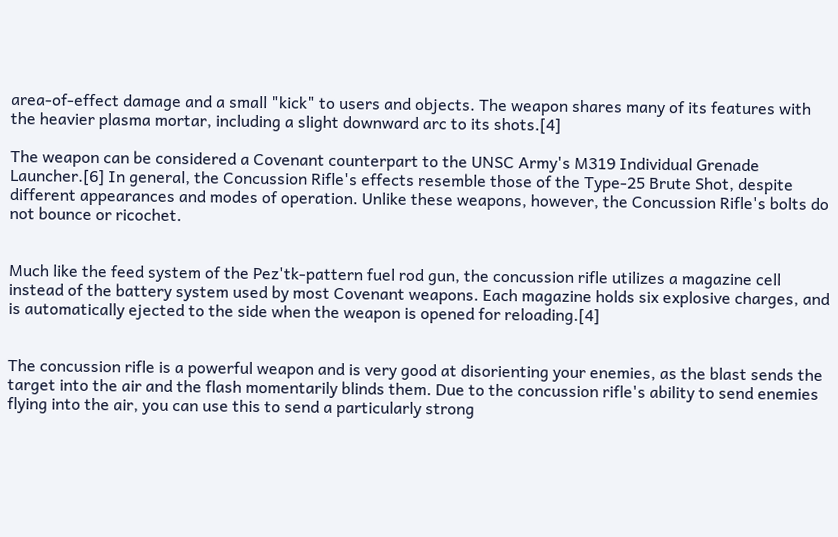area-of-effect damage and a small "kick" to users and objects. The weapon shares many of its features with the heavier plasma mortar, including a slight downward arc to its shots.[4]

The weapon can be considered a Covenant counterpart to the UNSC Army's M319 Individual Grenade Launcher.[6] In general, the Concussion Rifle's effects resemble those of the Type-25 Brute Shot, despite different appearances and modes of operation. Unlike these weapons, however, the Concussion Rifle's bolts do not bounce or ricochet.


Much like the feed system of the Pez'tk-pattern fuel rod gun, the concussion rifle utilizes a magazine cell instead of the battery system used by most Covenant weapons. Each magazine holds six explosive charges, and is automatically ejected to the side when the weapon is opened for reloading.[4]


The concussion rifle is a powerful weapon and is very good at disorienting your enemies, as the blast sends the target into the air and the flash momentarily blinds them. Due to the concussion rifle's ability to send enemies flying into the air, you can use this to send a particularly strong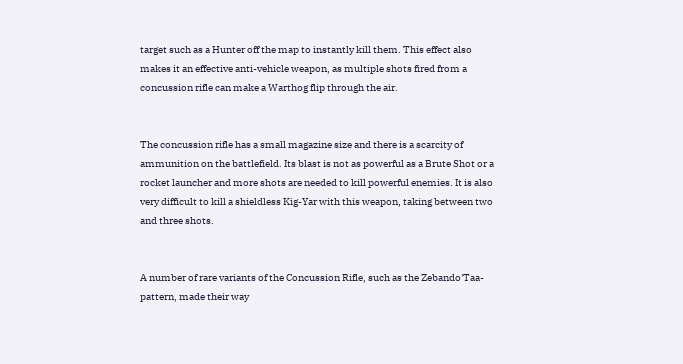target such as a Hunter off the map to instantly kill them. This effect also makes it an effective anti-vehicle weapon, as multiple shots fired from a concussion rifle can make a Warthog flip through the air.


The concussion rifle has a small magazine size and there is a scarcity of ammunition on the battlefield. Its blast is not as powerful as a Brute Shot or a rocket launcher and more shots are needed to kill powerful enemies. It is also very difficult to kill a shieldless Kig-Yar with this weapon, taking between two and three shots.


A number of rare variants of the Concussion Rifle, such as the Zebando'Taa-pattern, made their way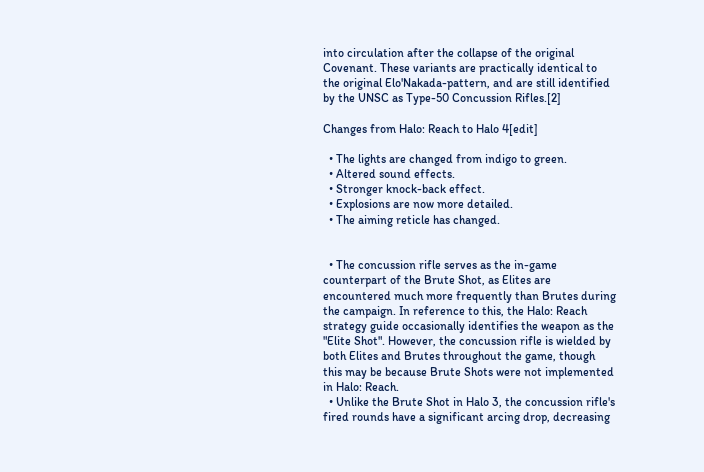into circulation after the collapse of the original Covenant. These variants are practically identical to the original Elo'Nakada-pattern, and are still identified by the UNSC as Type-50 Concussion Rifles.[2]

Changes from Halo: Reach to Halo 4[edit]

  • The lights are changed from indigo to green.
  • Altered sound effects.
  • Stronger knock-back effect.
  • Explosions are now more detailed.
  • The aiming reticle has changed.


  • The concussion rifle serves as the in-game counterpart of the Brute Shot, as Elites are encountered much more frequently than Brutes during the campaign. In reference to this, the Halo: Reach strategy guide occasionally identifies the weapon as the "Elite Shot". However, the concussion rifle is wielded by both Elites and Brutes throughout the game, though this may be because Brute Shots were not implemented in Halo: Reach.
  • Unlike the Brute Shot in Halo 3, the concussion rifle's fired rounds have a significant arcing drop, decreasing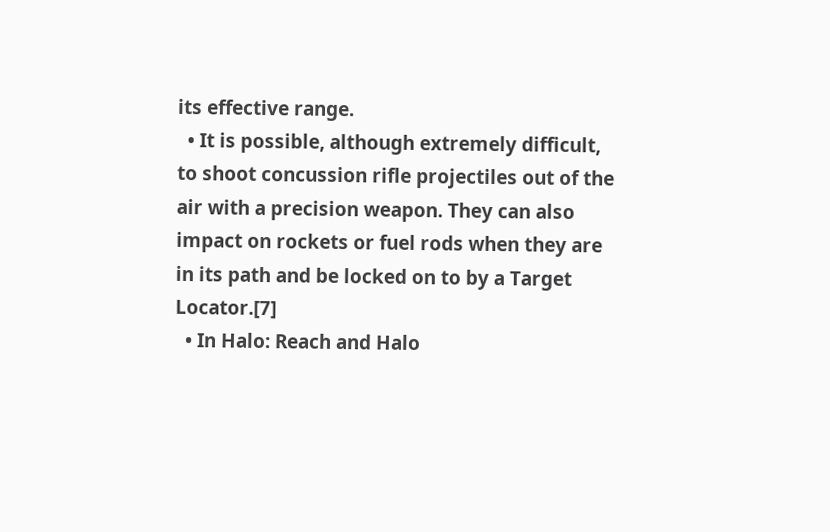its effective range.
  • It is possible, although extremely difficult, to shoot concussion rifle projectiles out of the air with a precision weapon. They can also impact on rockets or fuel rods when they are in its path and be locked on to by a Target Locator.[7]
  • In Halo: Reach and Halo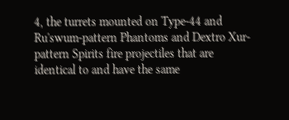4, the turrets mounted on Type-44 and Ru'swum-pattern Phantoms and Dextro Xur-pattern Spirits fire projectiles that are identical to and have the same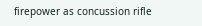firepower as concussion rifle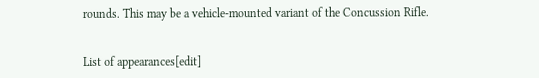rounds. This may be a vehicle-mounted variant of the Concussion Rifle.


List of appearances[edit]